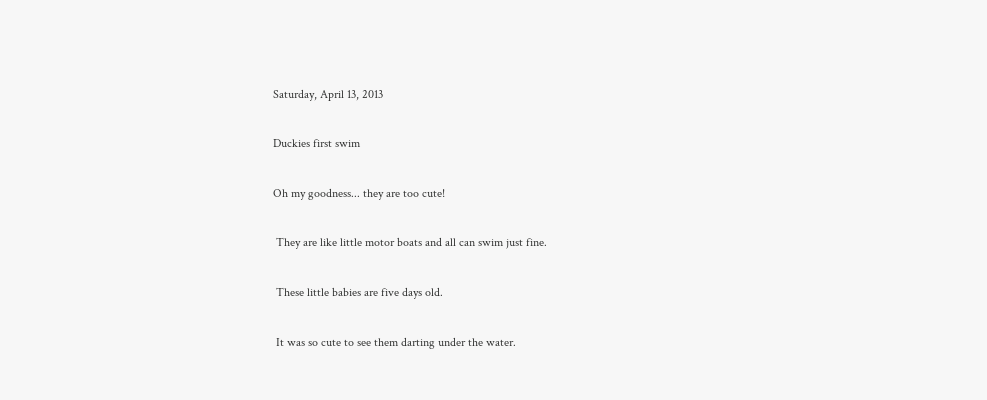Saturday, April 13, 2013

Duckies first swim

Oh my goodness... they are too cute!

 They are like little motor boats and all can swim just fine.

 These little babies are five days old.

 It was so cute to see them darting under the water.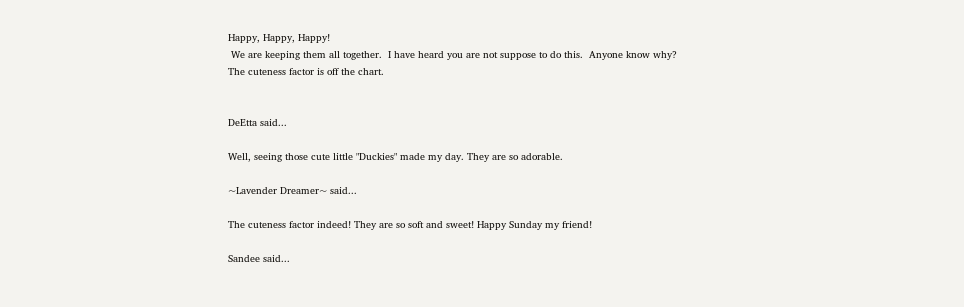Happy, Happy, Happy!
 We are keeping them all together.  I have heard you are not suppose to do this.  Anyone know why?
The cuteness factor is off the chart.


DeEtta said...

Well, seeing those cute little "Duckies" made my day. They are so adorable.

~Lavender Dreamer~ said...

The cuteness factor indeed! They are so soft and sweet! Happy Sunday my friend!

Sandee said...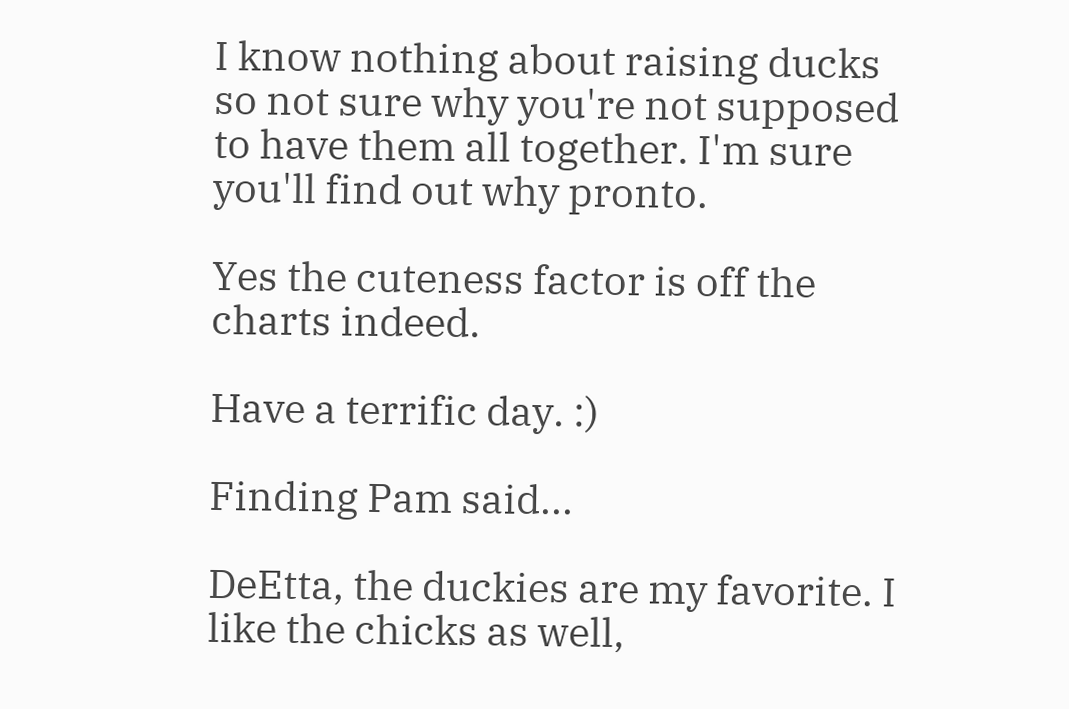I know nothing about raising ducks so not sure why you're not supposed to have them all together. I'm sure you'll find out why pronto.

Yes the cuteness factor is off the charts indeed.

Have a terrific day. :)

Finding Pam said...

DeEtta, the duckies are my favorite. I like the chicks as well,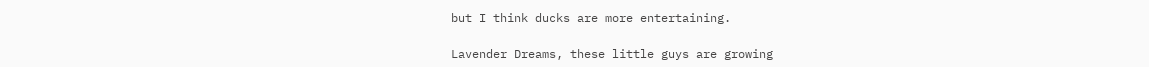but I think ducks are more entertaining.

Lavender Dreams, these little guys are growing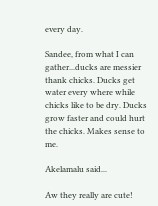every day.

Sandee, from what I can gather...ducks are messier thank chicks. Ducks get water every where while chicks like to be dry. Ducks grow faster and could hurt the chicks. Makes sense to me.

Akelamalu said...

Aw they really are cute!